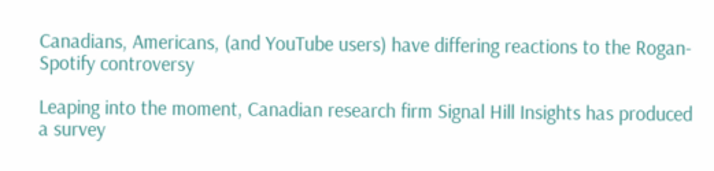Canadians, Americans, (and YouTube users) have differing reactions to the Rogan-Spotify controversy

Leaping into the moment, Canadian research firm Signal Hill Insights has produced a survey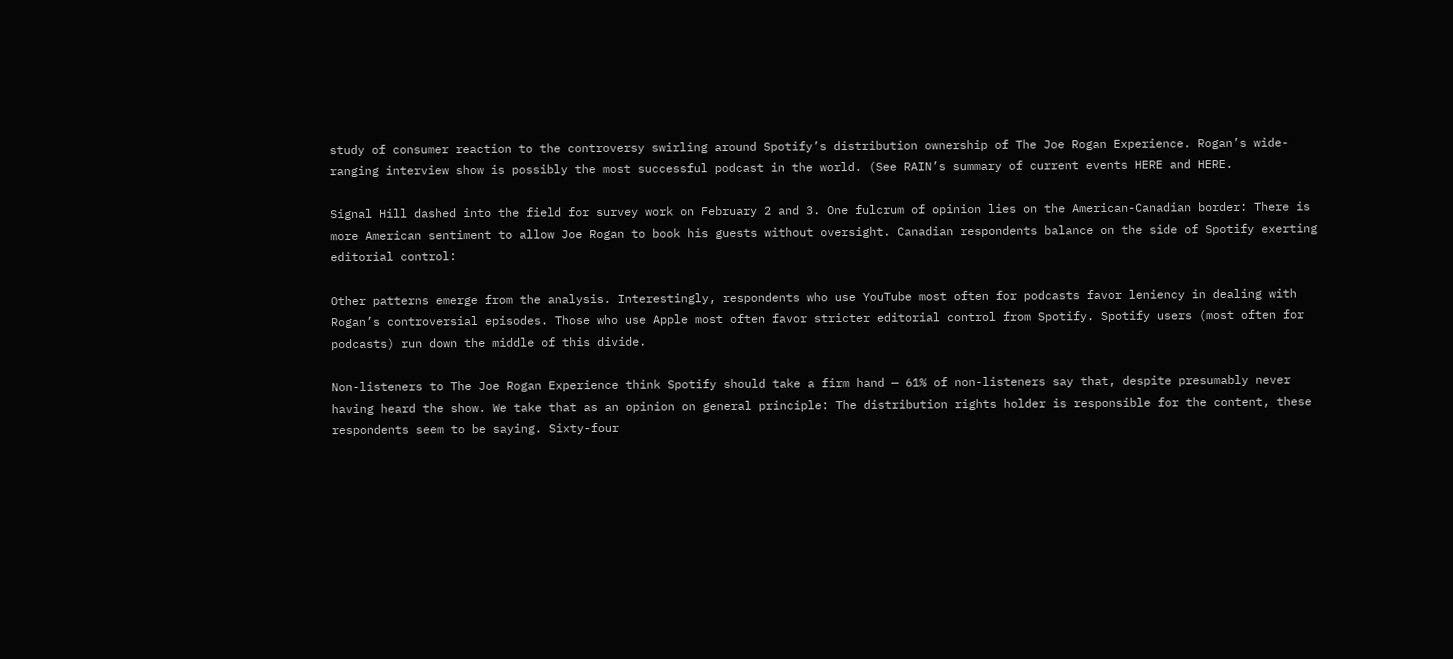study of consumer reaction to the controversy swirling around Spotify’s distribution ownership of The Joe Rogan Experience. Rogan’s wide-ranging interview show is possibly the most successful podcast in the world. (See RAIN’s summary of current events HERE and HERE.

Signal Hill dashed into the field for survey work on February 2 and 3. One fulcrum of opinion lies on the American-Canadian border: There is more American sentiment to allow Joe Rogan to book his guests without oversight. Canadian respondents balance on the side of Spotify exerting editorial control:

Other patterns emerge from the analysis. Interestingly, respondents who use YouTube most often for podcasts favor leniency in dealing with Rogan’s controversial episodes. Those who use Apple most often favor stricter editorial control from Spotify. Spotify users (most often for podcasts) run down the middle of this divide.

Non-listeners to The Joe Rogan Experience think Spotify should take a firm hand — 61% of non-listeners say that, despite presumably never having heard the show. We take that as an opinion on general principle: The distribution rights holder is responsible for the content, these respondents seem to be saying. Sixty-four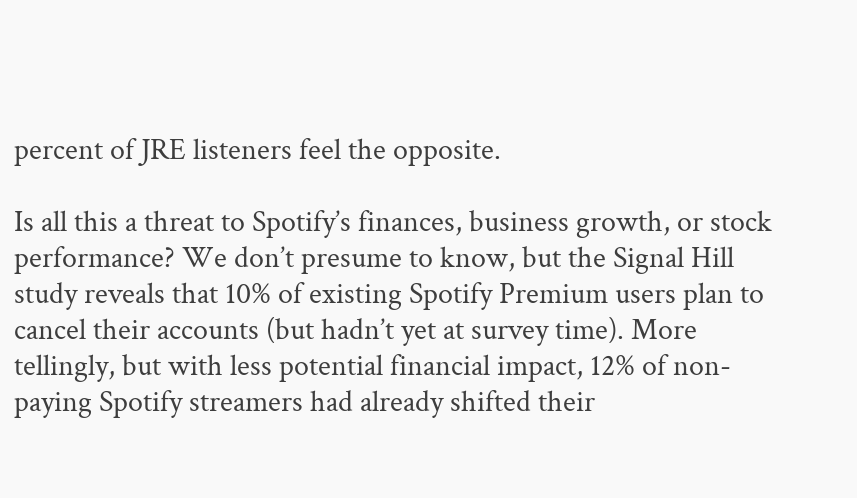percent of JRE listeners feel the opposite.

Is all this a threat to Spotify’s finances, business growth, or stock performance? We don’t presume to know, but the Signal Hill study reveals that 10% of existing Spotify Premium users plan to cancel their accounts (but hadn’t yet at survey time). More tellingly, but with less potential financial impact, 12% of non-paying Spotify streamers had already shifted their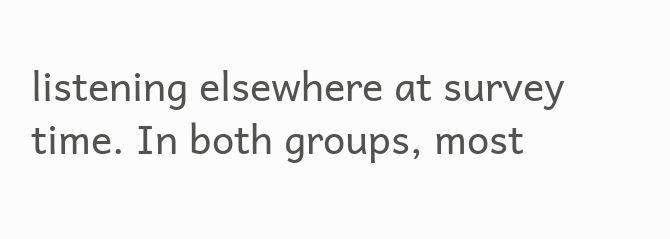listening elsewhere at survey time. In both groups, most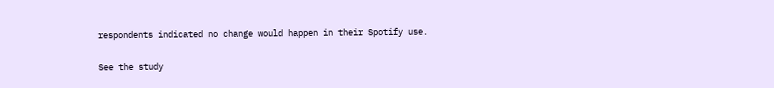respondents indicated no change would happen in their Spotify use.

See the study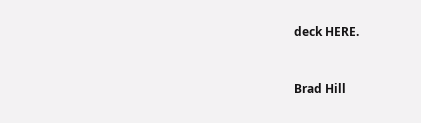deck HERE.


Brad Hill